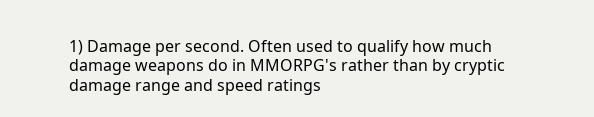1) Damage per second. Often used to qualify how much damage weapons do in MMORPG's rather than by cryptic damage range and speed ratings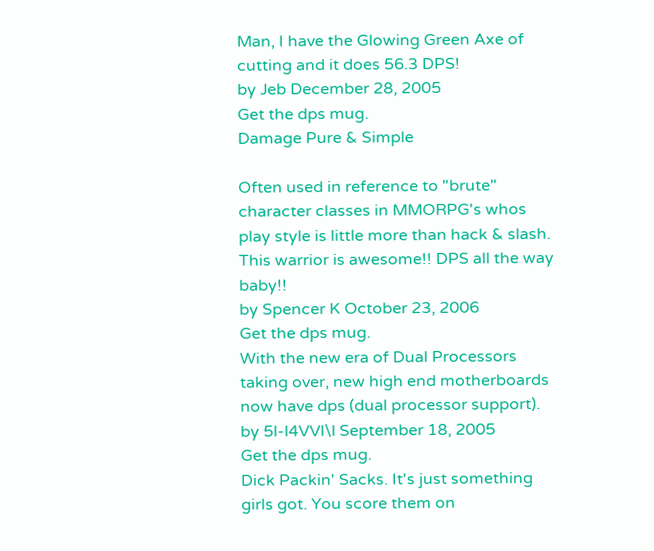Man, I have the Glowing Green Axe of cutting and it does 56.3 DPS!
by Jeb December 28, 2005
Get the dps mug.
Damage Pure & Simple

Often used in reference to "brute" character classes in MMORPG's whos play style is little more than hack & slash.
This warrior is awesome!! DPS all the way baby!!
by Spencer K October 23, 2006
Get the dps mug.
With the new era of Dual Processors taking over, new high end motherboards now have dps (dual processor support).
by 5l-l4VVl\l September 18, 2005
Get the dps mug.
Dick Packin' Sacks. It's just something girls got. You score them on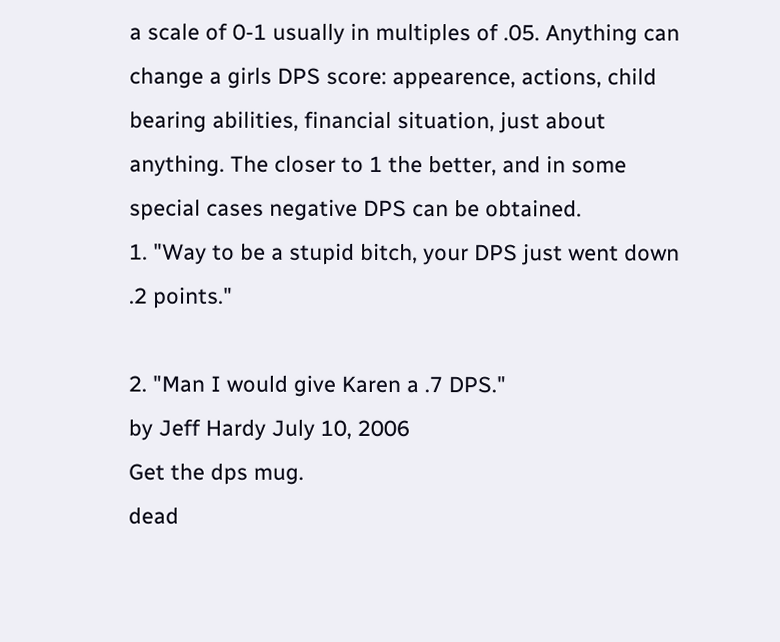a scale of 0-1 usually in multiples of .05. Anything can change a girls DPS score: appearence, actions, child bearing abilities, financial situation, just about anything. The closer to 1 the better, and in some special cases negative DPS can be obtained.
1. "Way to be a stupid bitch, your DPS just went down .2 points."

2. "Man I would give Karen a .7 DPS."
by Jeff Hardy July 10, 2006
Get the dps mug.
dead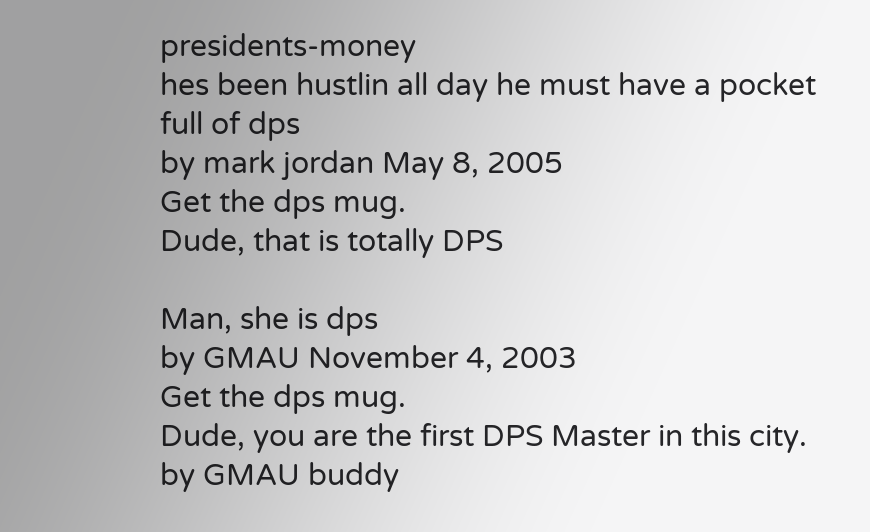presidents-money
hes been hustlin all day he must have a pocket full of dps
by mark jordan May 8, 2005
Get the dps mug.
Dude, that is totally DPS

Man, she is dps
by GMAU November 4, 2003
Get the dps mug.
Dude, you are the first DPS Master in this city.
by GMAU buddy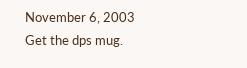November 6, 2003
Get the dps mug.